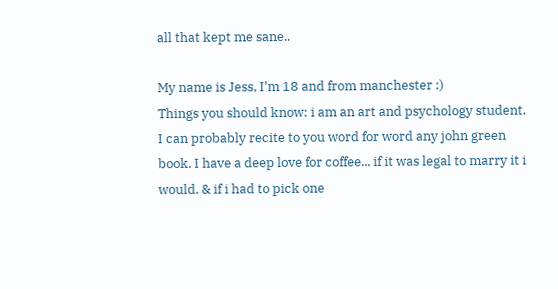all that kept me sane..

My name is Jess, I'm 18 and from manchester :)
Things you should know: i am an art and psychology student. I can probably recite to you word for word any john green book. I have a deep love for coffee... if it was legal to marry it i would. & if i had to pick one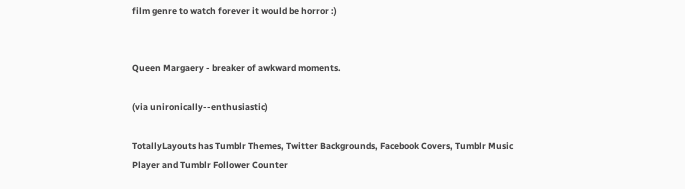film genre to watch forever it would be horror :)


Queen Margaery - breaker of awkward moments.

(via unironically--enthusiastic)

TotallyLayouts has Tumblr Themes, Twitter Backgrounds, Facebook Covers, Tumblr Music Player and Tumblr Follower Counter